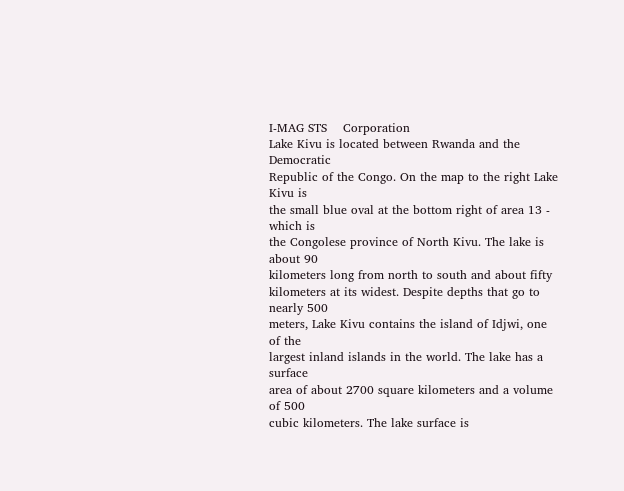I-MAG STS    Corporation
Lake Kivu is located between Rwanda and the Democratic
Republic of the Congo. On the map to the right Lake Kivu is
the small blue oval at the bottom right of area 13 - which is
the Congolese province of North Kivu. The lake is about 90
kilometers long from north to south and about fifty
kilometers at its widest. Despite depths that go to nearly 500
meters, Lake Kivu contains the island of Idjwi, one of the
largest inland islands in the world. The lake has a surface
area of about 2700 square kilometers and a volume of 500
cubic kilometers. The lake surface is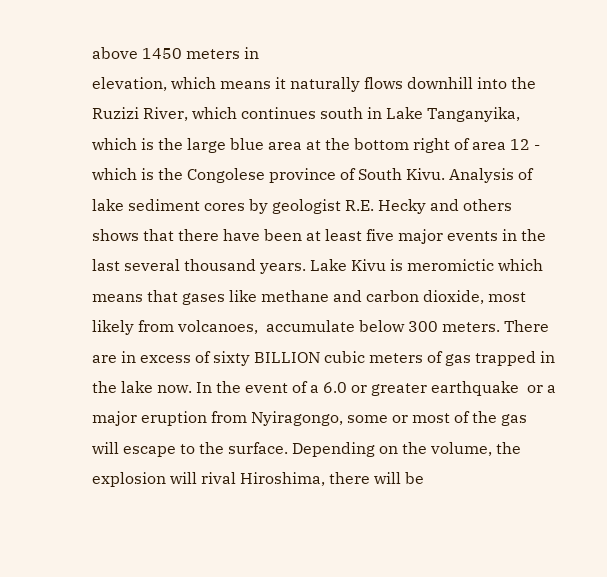above 1450 meters in
elevation, which means it naturally flows downhill into the
Ruzizi River, which continues south in Lake Tanganyika,
which is the large blue area at the bottom right of area 12 -
which is the Congolese province of South Kivu. Analysis of
lake sediment cores by geologist R.E. Hecky and others
shows that there have been at least five major events in the
last several thousand years. Lake Kivu is meromictic which
means that gases like methane and carbon dioxide, most
likely from volcanoes,  accumulate below 300 meters. There
are in excess of sixty BILLION cubic meters of gas trapped in
the lake now. In the event of a 6.0 or greater earthquake  or a
major eruption from Nyiragongo, some or most of the gas
will escape to the surface. Depending on the volume, the
explosion will rival Hiroshima, there will be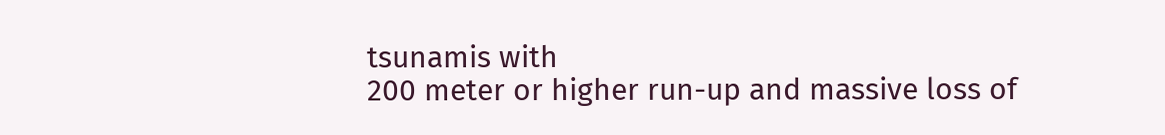tsunamis with
200 meter or higher run-up and massive loss of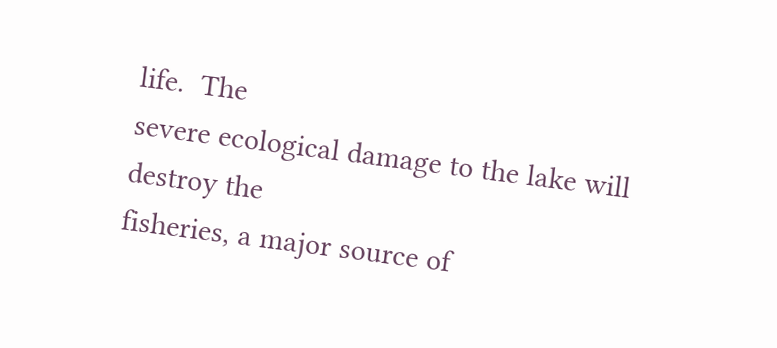life.  The
severe ecological damage to the lake will destroy the
fisheries, a major source of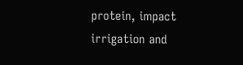protein, impact irrigation and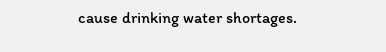cause drinking water shortages.